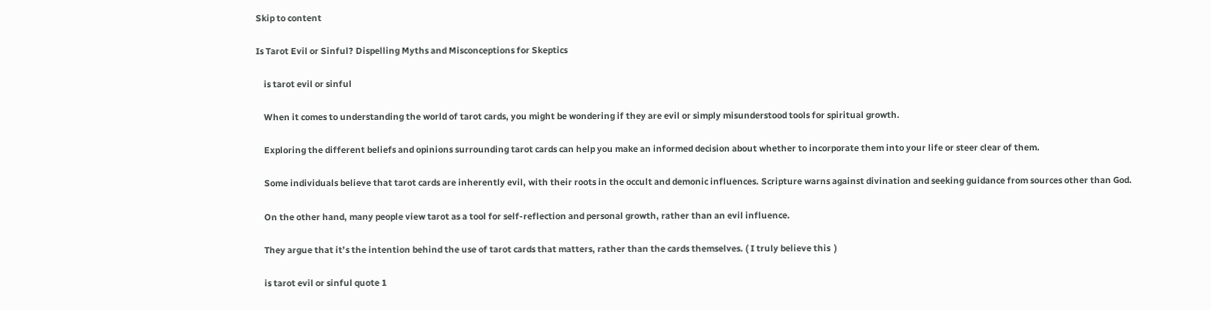Skip to content

Is Tarot Evil or Sinful? Dispelling Myths and Misconceptions for Skeptics

    is tarot evil or sinful

    When it comes to understanding the world of tarot cards, you might be wondering if they are evil or simply misunderstood tools for spiritual growth.

    Exploring the different beliefs and opinions surrounding tarot cards can help you make an informed decision about whether to incorporate them into your life or steer clear of them.

    Some individuals believe that tarot cards are inherently evil, with their roots in the occult and demonic influences. Scripture warns against divination and seeking guidance from sources other than God.

    On the other hand, many people view tarot as a tool for self-reflection and personal growth, rather than an evil influence.

    They argue that it’s the intention behind the use of tarot cards that matters, rather than the cards themselves. ( I truly believe this  )

    is tarot evil or sinful quote 1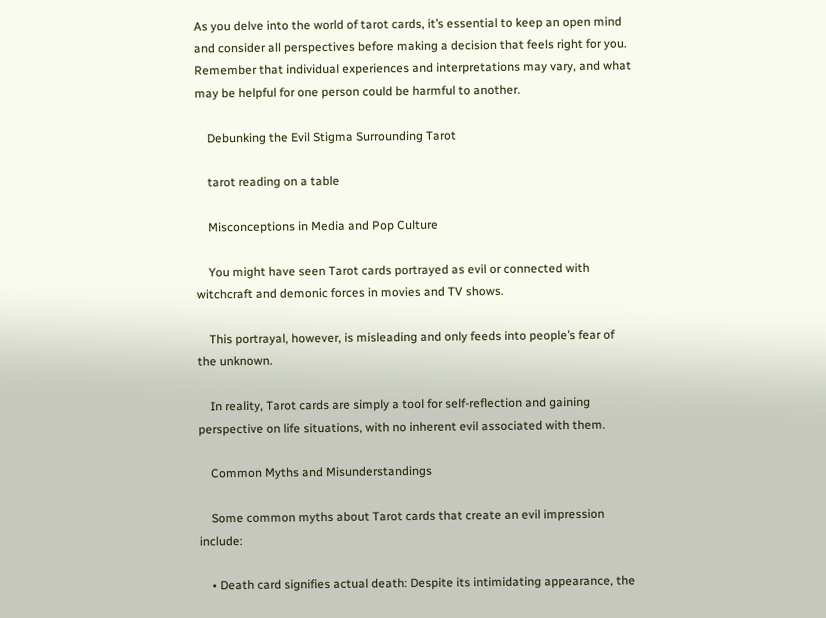As you delve into the world of tarot cards, it’s essential to keep an open mind and consider all perspectives before making a decision that feels right for you. Remember that individual experiences and interpretations may vary, and what may be helpful for one person could be harmful to another.

    Debunking the Evil Stigma Surrounding Tarot

    tarot reading on a table

    Misconceptions in Media and Pop Culture

    You might have seen Tarot cards portrayed as evil or connected with witchcraft and demonic forces in movies and TV shows.

    This portrayal, however, is misleading and only feeds into people’s fear of the unknown.

    In reality, Tarot cards are simply a tool for self-reflection and gaining perspective on life situations, with no inherent evil associated with them.

    Common Myths and Misunderstandings

    Some common myths about Tarot cards that create an evil impression include:

    • Death card signifies actual death: Despite its intimidating appearance, the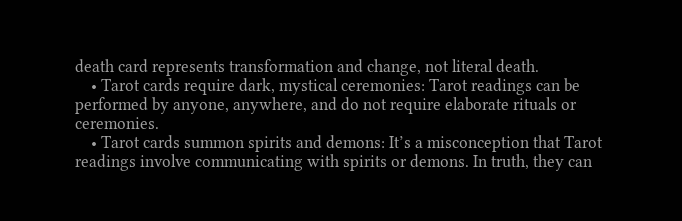death card represents transformation and change, not literal death.
    • Tarot cards require dark, mystical ceremonies: Tarot readings can be performed by anyone, anywhere, and do not require elaborate rituals or ceremonies.
    • Tarot cards summon spirits and demons: It’s a misconception that Tarot readings involve communicating with spirits or demons. In truth, they can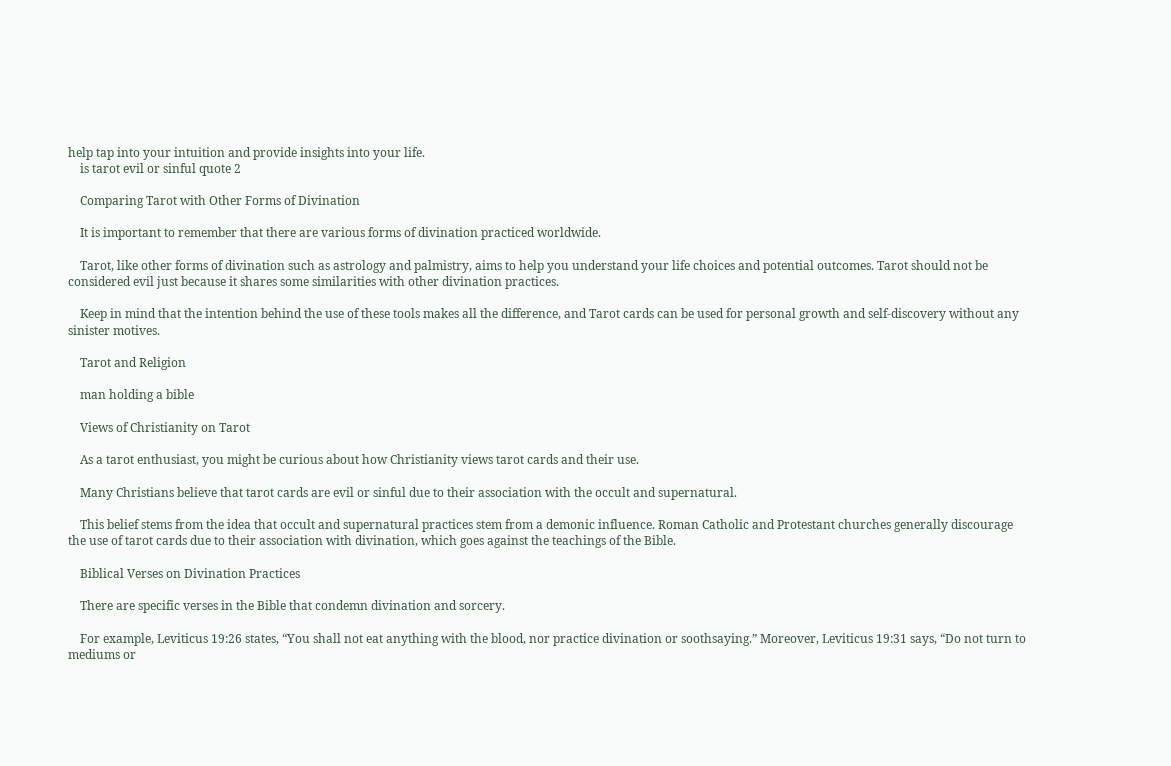help tap into your intuition and provide insights into your life.
    is tarot evil or sinful quote 2

    Comparing Tarot with Other Forms of Divination

    It is important to remember that there are various forms of divination practiced worldwide.

    Tarot, like other forms of divination such as astrology and palmistry, aims to help you understand your life choices and potential outcomes. Tarot should not be considered evil just because it shares some similarities with other divination practices.

    Keep in mind that the intention behind the use of these tools makes all the difference, and Tarot cards can be used for personal growth and self-discovery without any sinister motives.

    Tarot and Religion

    man holding a bible

    Views of Christianity on Tarot

    As a tarot enthusiast, you might be curious about how Christianity views tarot cards and their use.

    Many Christians believe that tarot cards are evil or sinful due to their association with the occult and supernatural.

    This belief stems from the idea that occult and supernatural practices stem from a demonic influence. Roman Catholic and Protestant churches generally discourage the use of tarot cards due to their association with divination, which goes against the teachings of the Bible.

    Biblical Verses on Divination Practices

    There are specific verses in the Bible that condemn divination and sorcery.

    For example, Leviticus 19:26 states, “You shall not eat anything with the blood, nor practice divination or soothsaying.” Moreover, Leviticus 19:31 says, “Do not turn to mediums or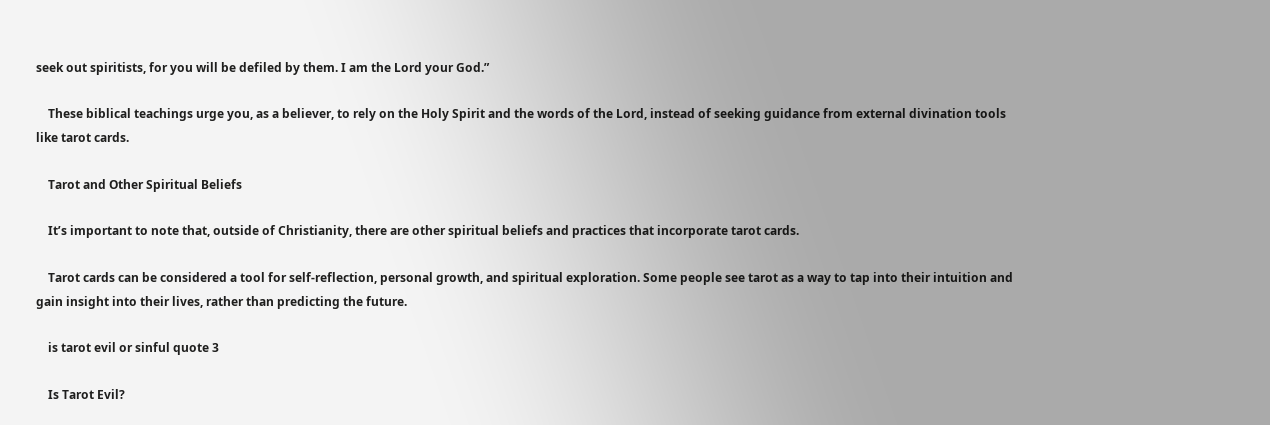seek out spiritists, for you will be defiled by them. I am the Lord your God.”

    These biblical teachings urge you, as a believer, to rely on the Holy Spirit and the words of the Lord, instead of seeking guidance from external divination tools like tarot cards.

    Tarot and Other Spiritual Beliefs

    It’s important to note that, outside of Christianity, there are other spiritual beliefs and practices that incorporate tarot cards.

    Tarot cards can be considered a tool for self-reflection, personal growth, and spiritual exploration. Some people see tarot as a way to tap into their intuition and gain insight into their lives, rather than predicting the future.

    is tarot evil or sinful quote 3

    Is Tarot Evil?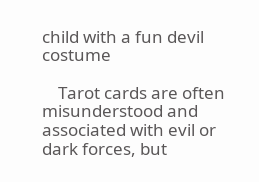child with a fun devil costume

    Tarot cards are often misunderstood and associated with evil or dark forces, but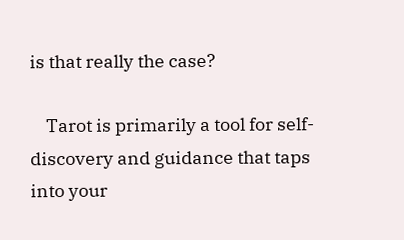is that really the case?

    Tarot is primarily a tool for self-discovery and guidance that taps into your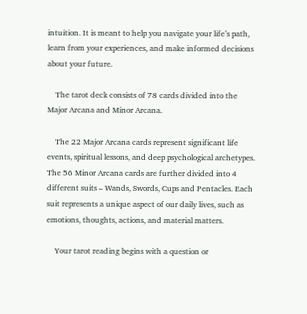intuition. It is meant to help you navigate your life’s path, learn from your experiences, and make informed decisions about your future.

    The tarot deck consists of 78 cards divided into the Major Arcana and Minor Arcana.

    The 22 Major Arcana cards represent significant life events, spiritual lessons, and deep psychological archetypes. The 56 Minor Arcana cards are further divided into 4 different suits – Wands, Swords, Cups and Pentacles. Each suit represents a unique aspect of our daily lives, such as emotions, thoughts, actions, and material matters.

    Your tarot reading begins with a question or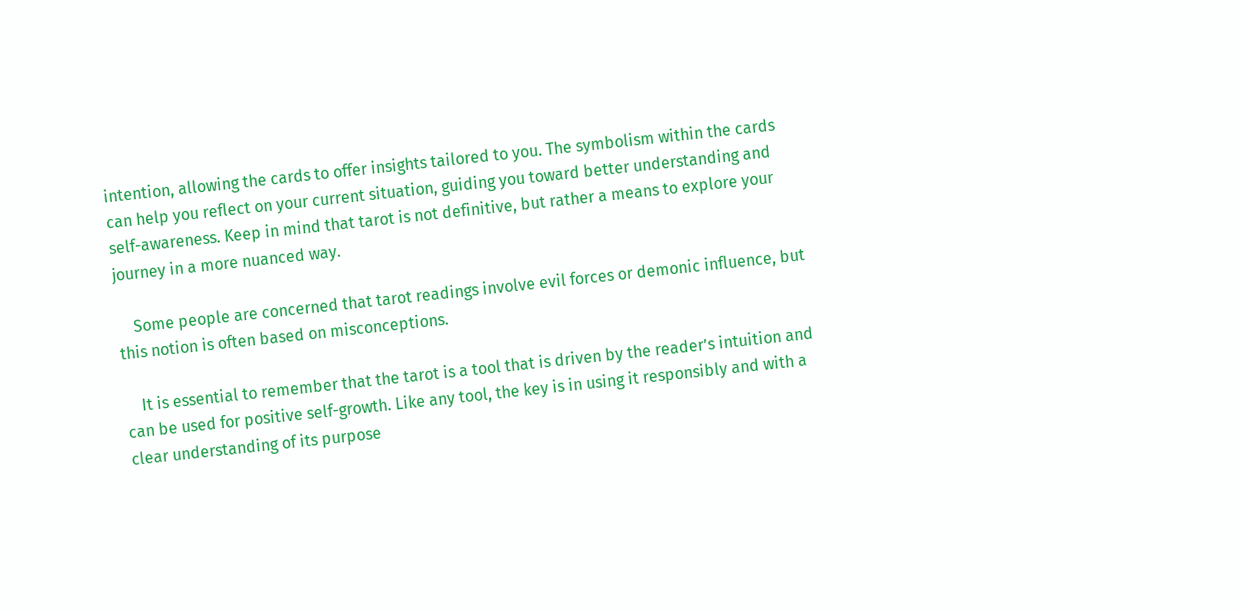intention, allowing the cards to offer insights tailored to you. The symbolism within the cards can help you reflect on your current situation, guiding you toward better understanding and self-awareness. Keep in mind that tarot is not definitive, but rather a means to explore your journey in a more nuanced way.

    Some people are concerned that tarot readings involve evil forces or demonic influence, but this notion is often based on misconceptions.

    It is essential to remember that the tarot is a tool that is driven by the reader’s intuition and can be used for positive self-growth. Like any tool, the key is in using it responsibly and with a clear understanding of its purpose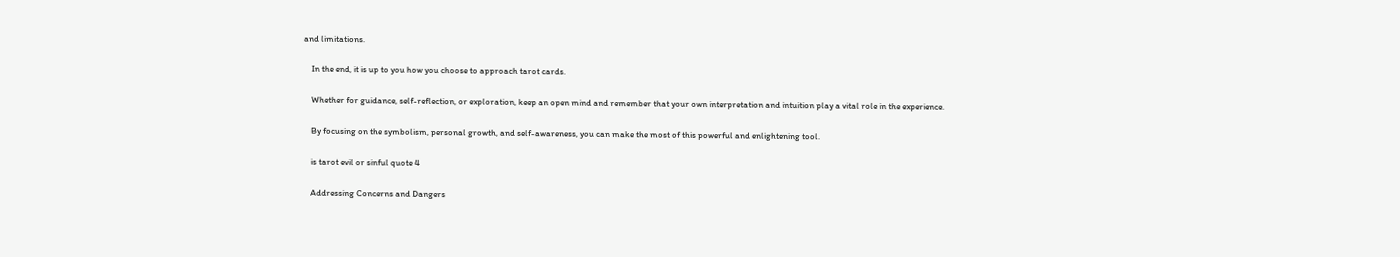and limitations.

    In the end, it is up to you how you choose to approach tarot cards.

    Whether for guidance, self-reflection, or exploration, keep an open mind and remember that your own interpretation and intuition play a vital role in the experience.

    By focusing on the symbolism, personal growth, and self-awareness, you can make the most of this powerful and enlightening tool.

    is tarot evil or sinful quote 4

    Addressing Concerns and Dangers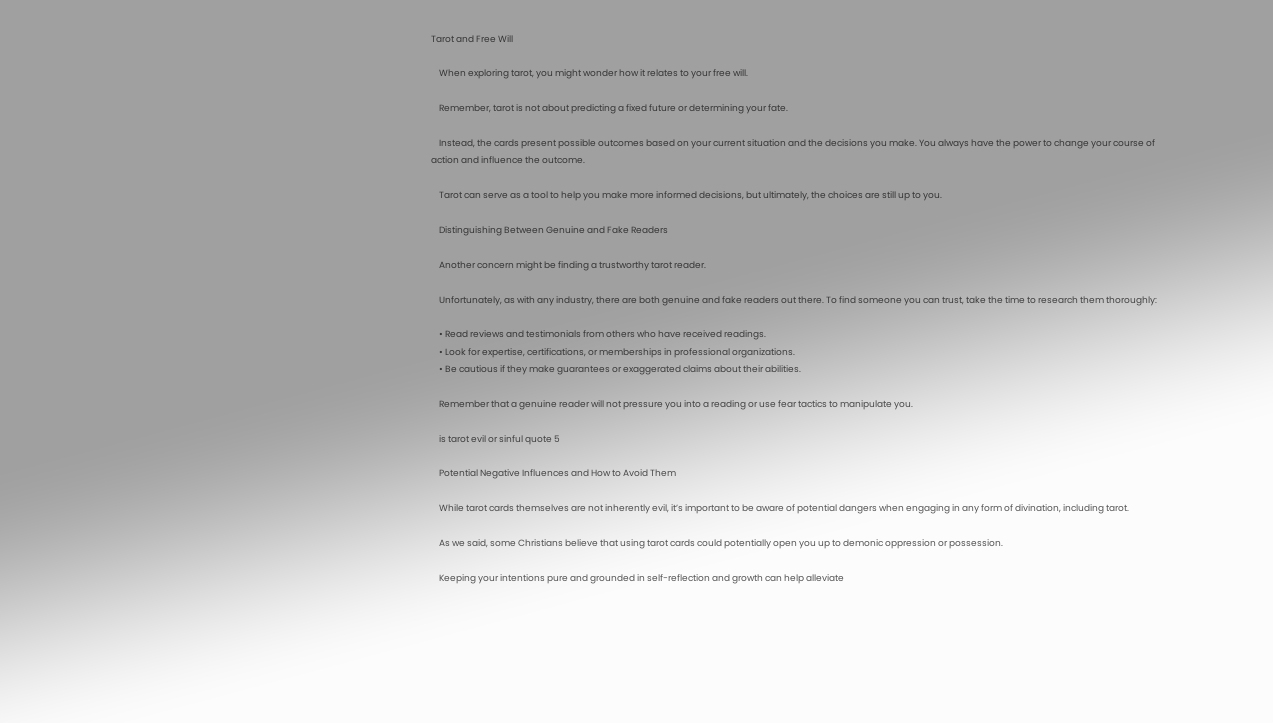Tarot and Free Will

    When exploring tarot, you might wonder how it relates to your free will.

    Remember, tarot is not about predicting a fixed future or determining your fate.

    Instead, the cards present possible outcomes based on your current situation and the decisions you make. You always have the power to change your course of action and influence the outcome.

    Tarot can serve as a tool to help you make more informed decisions, but ultimately, the choices are still up to you.

    Distinguishing Between Genuine and Fake Readers

    Another concern might be finding a trustworthy tarot reader.

    Unfortunately, as with any industry, there are both genuine and fake readers out there. To find someone you can trust, take the time to research them thoroughly:

    • Read reviews and testimonials from others who have received readings.
    • Look for expertise, certifications, or memberships in professional organizations.
    • Be cautious if they make guarantees or exaggerated claims about their abilities.

    Remember that a genuine reader will not pressure you into a reading or use fear tactics to manipulate you.

    is tarot evil or sinful quote 5

    Potential Negative Influences and How to Avoid Them

    While tarot cards themselves are not inherently evil, it’s important to be aware of potential dangers when engaging in any form of divination, including tarot.

    As we said, some Christians believe that using tarot cards could potentially open you up to demonic oppression or possession.

    Keeping your intentions pure and grounded in self-reflection and growth can help alleviate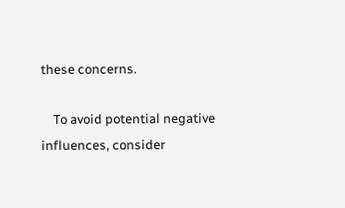these concerns.

    To avoid potential negative influences, consider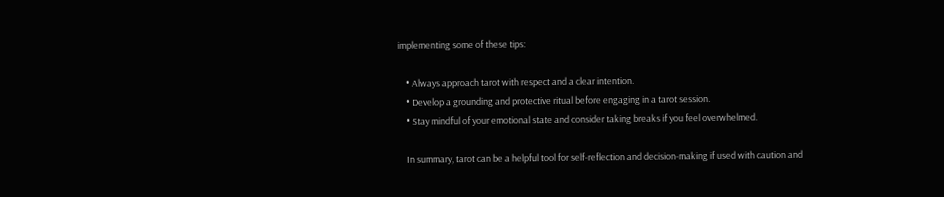implementing some of these tips:

    • Always approach tarot with respect and a clear intention.
    • Develop a grounding and protective ritual before engaging in a tarot session.
    • Stay mindful of your emotional state and consider taking breaks if you feel overwhelmed.

    In summary, tarot can be a helpful tool for self-reflection and decision-making if used with caution and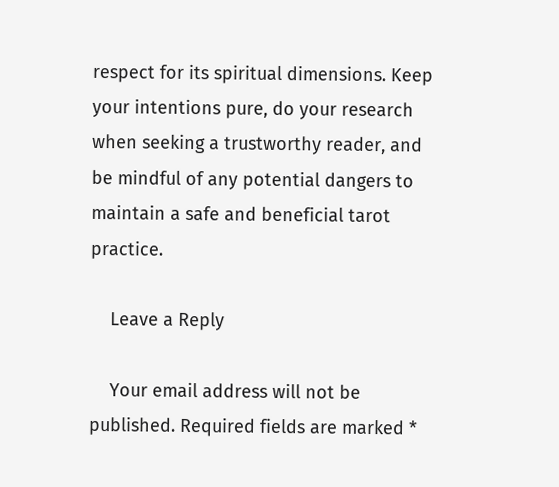respect for its spiritual dimensions. Keep your intentions pure, do your research when seeking a trustworthy reader, and be mindful of any potential dangers to maintain a safe and beneficial tarot practice.

    Leave a Reply

    Your email address will not be published. Required fields are marked *